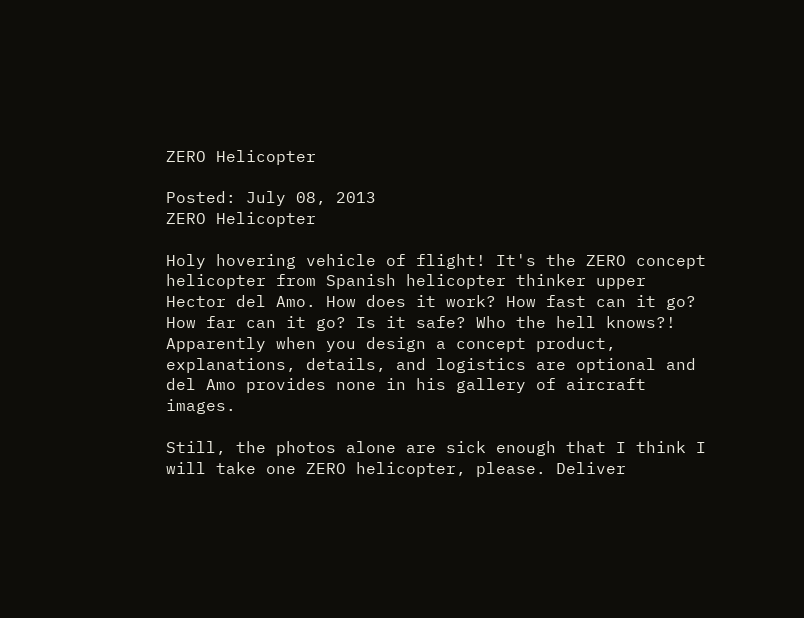ZERO Helicopter

Posted: July 08, 2013
ZERO Helicopter

Holy hovering vehicle of flight! It's the ZERO concept helicopter from Spanish helicopter thinker upper Hector del Amo. How does it work? How fast can it go? How far can it go? Is it safe? Who the hell knows?! Apparently when you design a concept product, explanations, details, and logistics are optional and del Amo provides none in his gallery of aircraft images.

Still, the photos alone are sick enough that I think I will take one ZERO helicopter, please. Deliver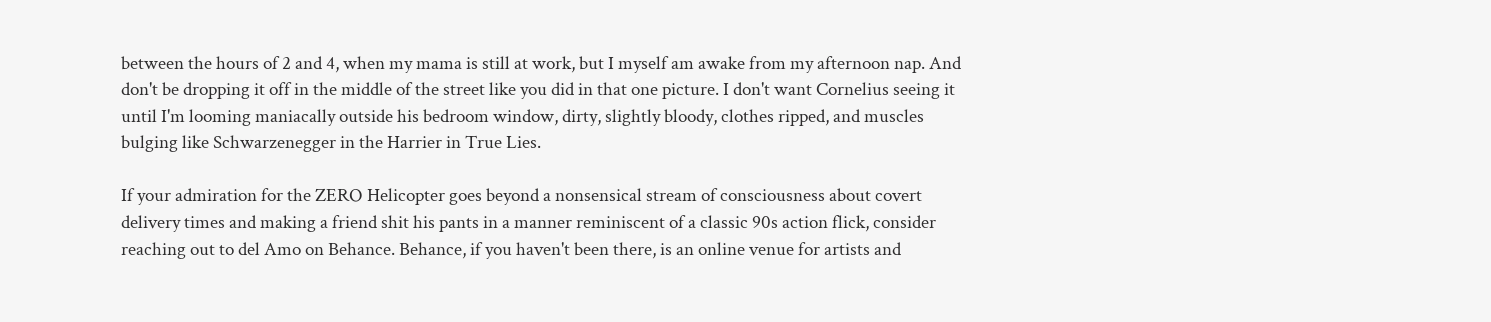between the hours of 2 and 4, when my mama is still at work, but I myself am awake from my afternoon nap. And don't be dropping it off in the middle of the street like you did in that one picture. I don't want Cornelius seeing it until I'm looming maniacally outside his bedroom window, dirty, slightly bloody, clothes ripped, and muscles bulging like Schwarzenegger in the Harrier in True Lies.

If your admiration for the ZERO Helicopter goes beyond a nonsensical stream of consciousness about covert delivery times and making a friend shit his pants in a manner reminiscent of a classic 90s action flick, consider reaching out to del Amo on Behance. Behance, if you haven't been there, is an online venue for artists and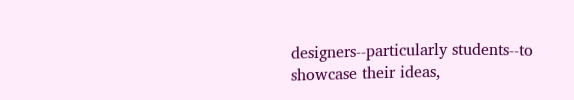designers--particularly students--to showcase their ideas,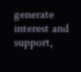generate interest and support,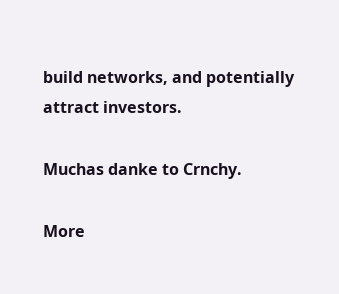build networks, and potentially attract investors.

Muchas danke to Crnchy.

More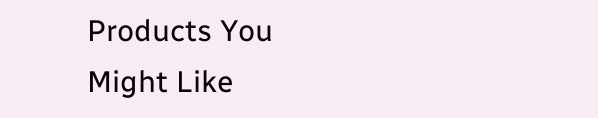Products You Might Like